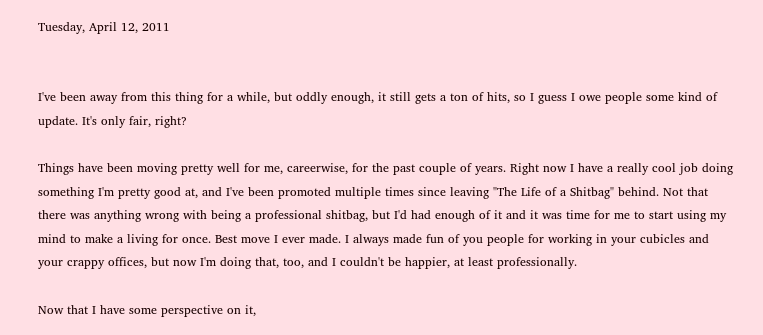Tuesday, April 12, 2011


I've been away from this thing for a while, but oddly enough, it still gets a ton of hits, so I guess I owe people some kind of update. It's only fair, right?

Things have been moving pretty well for me, careerwise, for the past couple of years. Right now I have a really cool job doing something I'm pretty good at, and I've been promoted multiple times since leaving "The Life of a Shitbag" behind. Not that there was anything wrong with being a professional shitbag, but I'd had enough of it and it was time for me to start using my mind to make a living for once. Best move I ever made. I always made fun of you people for working in your cubicles and your crappy offices, but now I'm doing that, too, and I couldn't be happier, at least professionally.

Now that I have some perspective on it,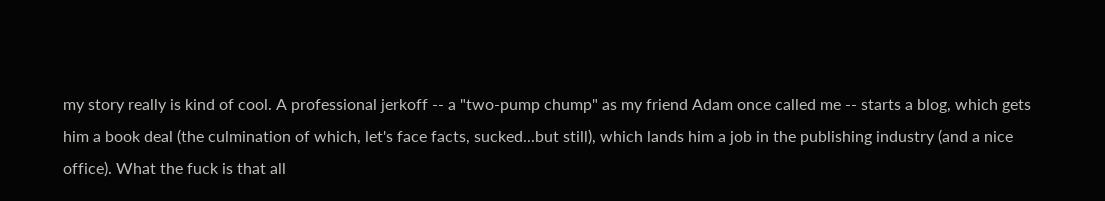my story really is kind of cool. A professional jerkoff -- a "two-pump chump" as my friend Adam once called me -- starts a blog, which gets him a book deal (the culmination of which, let's face facts, sucked...but still), which lands him a job in the publishing industry (and a nice office). What the fuck is that all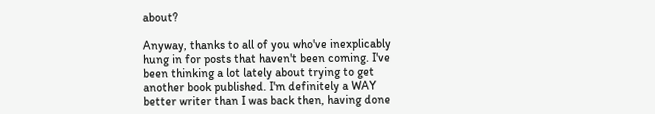about?

Anyway, thanks to all of you who've inexplicably hung in for posts that haven't been coming. I've been thinking a lot lately about trying to get another book published. I'm definitely a WAY better writer than I was back then, having done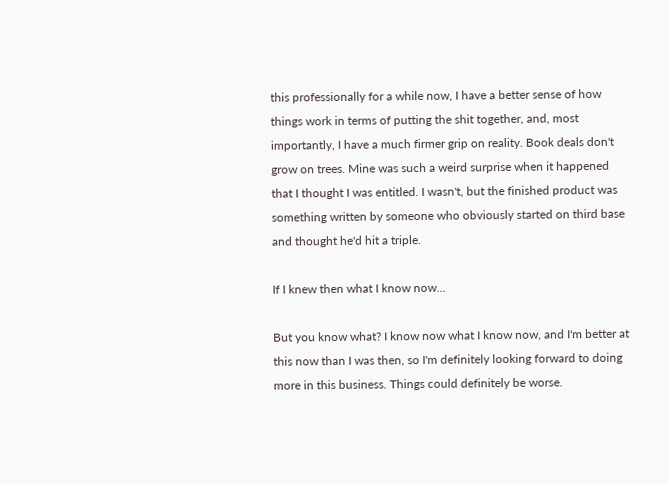this professionally for a while now, I have a better sense of how things work in terms of putting the shit together, and, most importantly, I have a much firmer grip on reality. Book deals don't grow on trees. Mine was such a weird surprise when it happened that I thought I was entitled. I wasn't, but the finished product was something written by someone who obviously started on third base and thought he'd hit a triple.

If I knew then what I know now...

But you know what? I know now what I know now, and I'm better at this now than I was then, so I'm definitely looking forward to doing more in this business. Things could definitely be worse.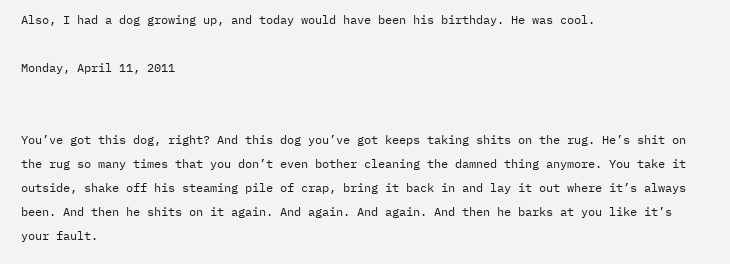Also, I had a dog growing up, and today would have been his birthday. He was cool.

Monday, April 11, 2011


You’ve got this dog, right? And this dog you’ve got keeps taking shits on the rug. He’s shit on the rug so many times that you don’t even bother cleaning the damned thing anymore. You take it outside, shake off his steaming pile of crap, bring it back in and lay it out where it’s always been. And then he shits on it again. And again. And again. And then he barks at you like it’s your fault.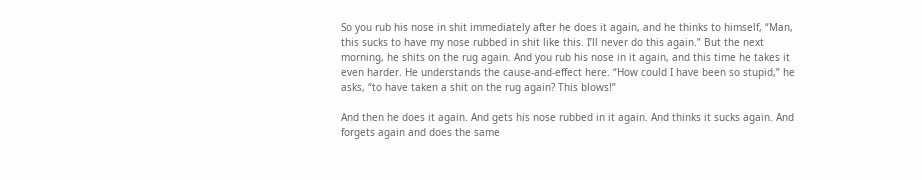So you rub his nose in shit immediately after he does it again, and he thinks to himself, “Man, this sucks to have my nose rubbed in shit like this. I’ll never do this again.” But the next morning, he shits on the rug again. And you rub his nose in it again, and this time he takes it even harder. He understands the cause-and-effect here. “How could I have been so stupid,” he asks, “to have taken a shit on the rug again? This blows!”

And then he does it again. And gets his nose rubbed in it again. And thinks it sucks again. And forgets again and does the same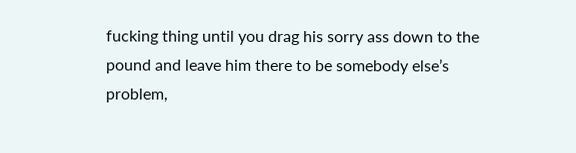fucking thing until you drag his sorry ass down to the pound and leave him there to be somebody else’s problem,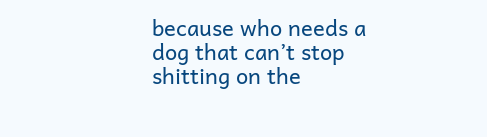because who needs a dog that can’t stop shitting on the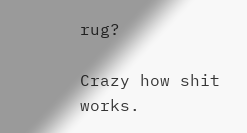rug?

Crazy how shit works.